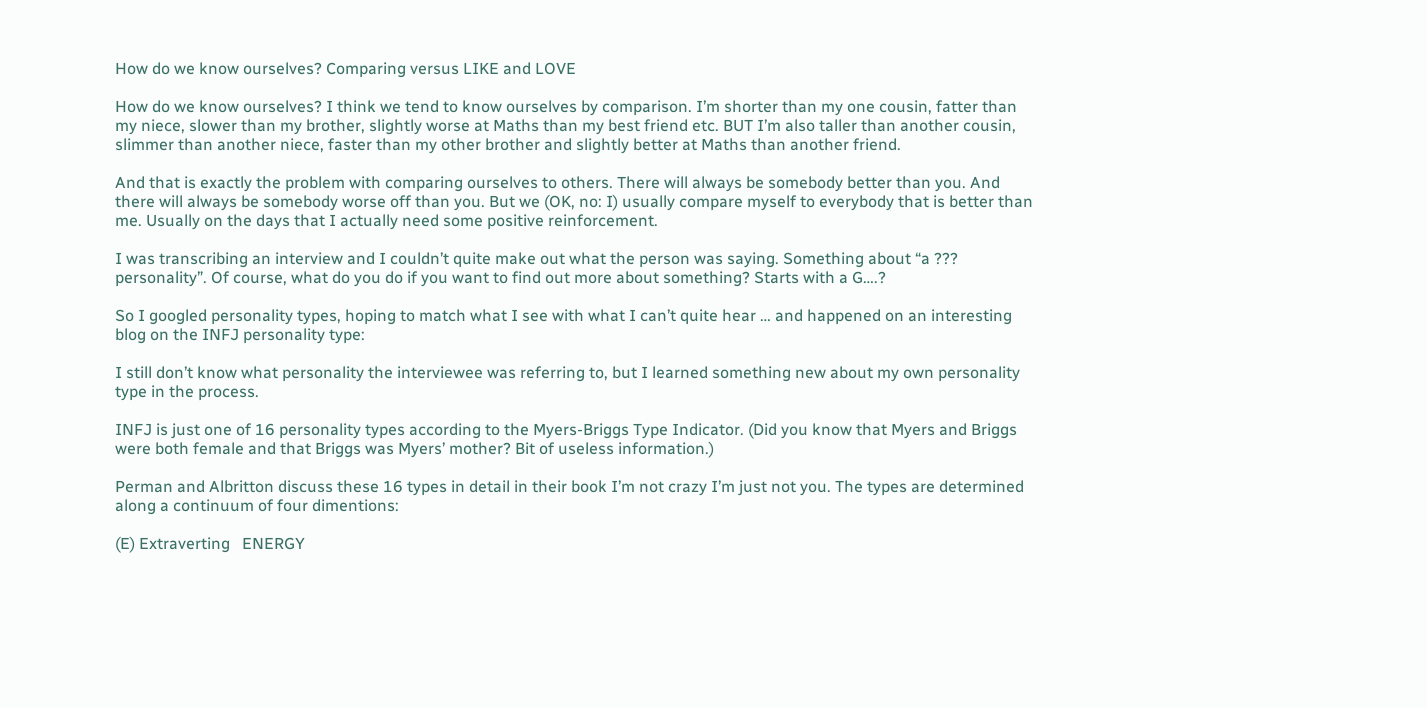How do we know ourselves? Comparing versus LIKE and LOVE

How do we know ourselves? I think we tend to know ourselves by comparison. I’m shorter than my one cousin, fatter than my niece, slower than my brother, slightly worse at Maths than my best friend etc. BUT I’m also taller than another cousin, slimmer than another niece, faster than my other brother and slightly better at Maths than another friend.

And that is exactly the problem with comparing ourselves to others. There will always be somebody better than you. And there will always be somebody worse off than you. But we (OK, no: I) usually compare myself to everybody that is better than me. Usually on the days that I actually need some positive reinforcement.

I was transcribing an interview and I couldn’t quite make out what the person was saying. Something about “a ??? personality”. Of course, what do you do if you want to find out more about something? Starts with a G….?

So I googled personality types, hoping to match what I see with what I can’t quite hear … and happened on an interesting blog on the INFJ personality type:

I still don’t know what personality the interviewee was referring to, but I learned something new about my own personality type in the process.

INFJ is just one of 16 personality types according to the Myers-Briggs Type Indicator. (Did you know that Myers and Briggs were both female and that Briggs was Myers’ mother? Bit of useless information.)

Perman and Albritton discuss these 16 types in detail in their book I’m not crazy I’m just not you. The types are determined along a continuum of four dimentions:

(E) Extraverting   ENERGY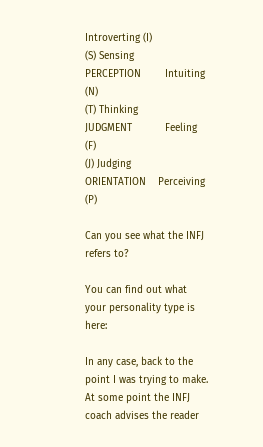Introverting (I)
(S) Sensing             PERCEPTION        Intuiting (N)
(T) Thinking          JUDGMENT           Feeling (F)
(J) Judging            ORIENTATION    Perceiving (P)

Can you see what the INFJ refers to?

You can find out what your personality type is here:

In any case, back to the point I was trying to make. At some point the INFJ coach advises the reader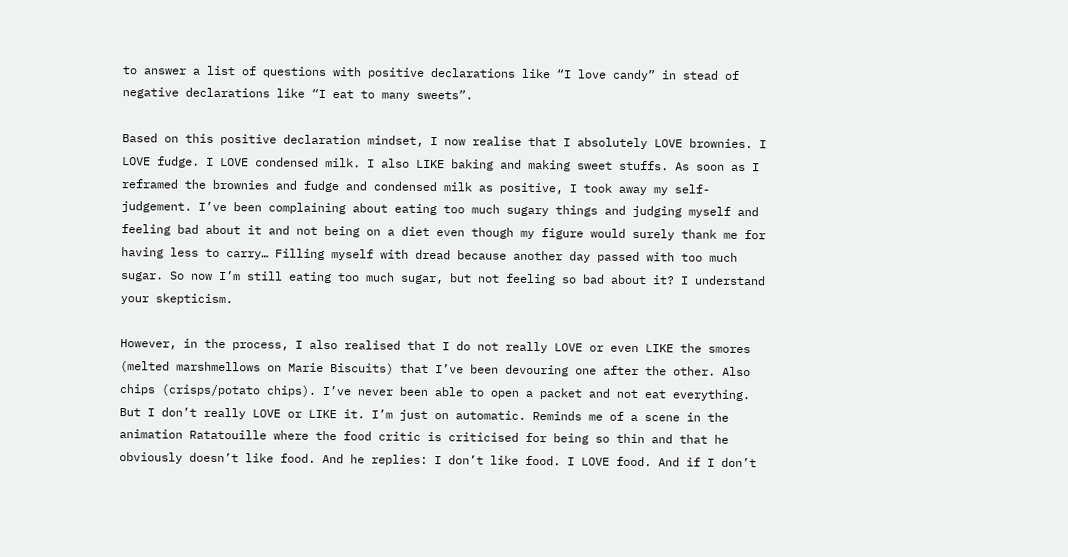to answer a list of questions with positive declarations like “I love candy” in stead of negative declarations like “I eat to many sweets”.

Based on this positive declaration mindset, I now realise that I absolutely LOVE brownies. I LOVE fudge. I LOVE condensed milk. I also LIKE baking and making sweet stuffs. As soon as I reframed the brownies and fudge and condensed milk as positive, I took away my self-judgement. I’ve been complaining about eating too much sugary things and judging myself and feeling bad about it and not being on a diet even though my figure would surely thank me for having less to carry… Filling myself with dread because another day passed with too much sugar. So now I’m still eating too much sugar, but not feeling so bad about it? I understand your skepticism.

However, in the process, I also realised that I do not really LOVE or even LIKE the smores (melted marshmellows on Marie Biscuits) that I’ve been devouring one after the other. Also chips (crisps/potato chips). I’ve never been able to open a packet and not eat everything. But I don’t really LOVE or LIKE it. I’m just on automatic. Reminds me of a scene in the animation Ratatouille where the food critic is criticised for being so thin and that he obviously doesn’t like food. And he replies: I don’t like food. I LOVE food. And if I don’t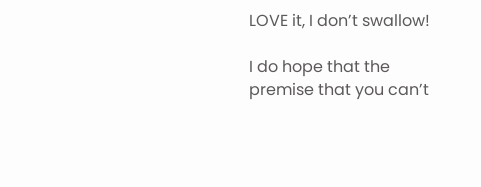LOVE it, I don’t swallow!

I do hope that the premise that you can’t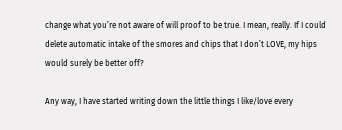change what you’re not aware of will proof to be true. I mean, really. If I could delete automatic intake of the smores and chips that I don’t LOVE, my hips would surely be better off?

Any way, I have started writing down the little things I like/love every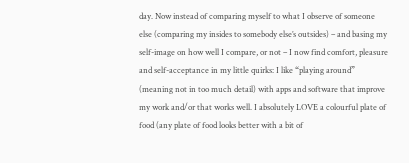day. Now instead of comparing myself to what I observe of someone else (comparing my insides to somebody else’s outsides) – and basing my self-image on how well I compare, or not – I now find comfort, pleasure and self-acceptance in my little quirks: I like “playing around” (meaning not in too much detail) with apps and software that improve my work and/or that works well. I absolutely LOVE a colourful plate of food (any plate of food looks better with a bit of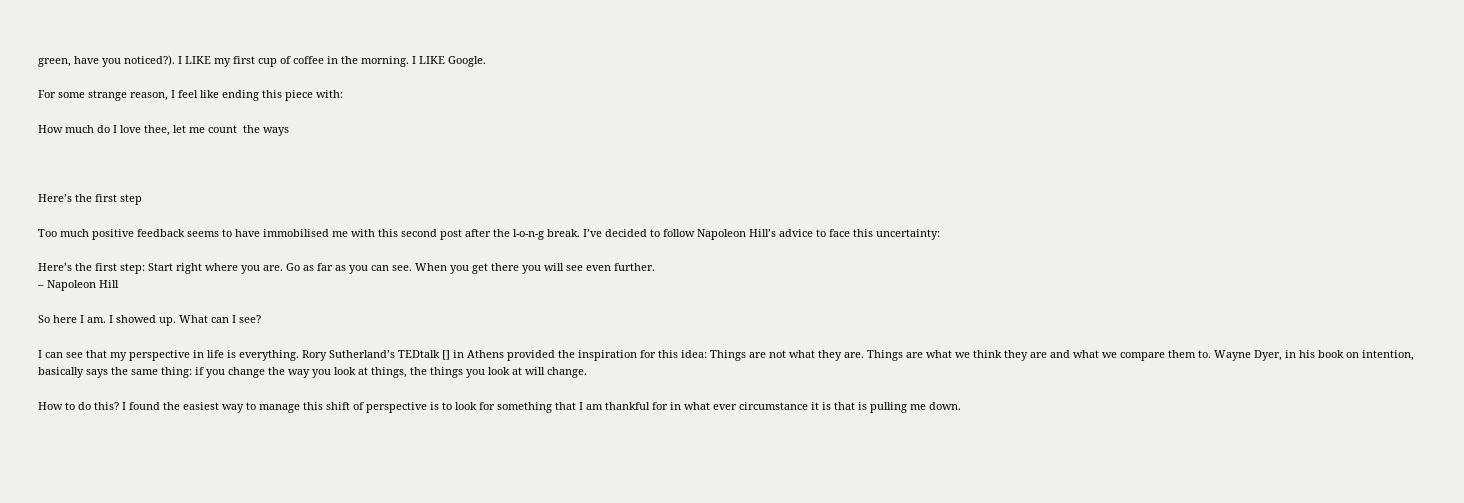green, have you noticed?). I LIKE my first cup of coffee in the morning. I LIKE Google.

For some strange reason, I feel like ending this piece with:

How much do I love thee, let me count  the ways



Here’s the first step

Too much positive feedback seems to have immobilised me with this second post after the l-o-n-g break. I’ve decided to follow Napoleon Hill’s advice to face this uncertainty:

Here’s the first step: Start right where you are. Go as far as you can see. When you get there you will see even further.
– Napoleon Hill

So here I am. I showed up. What can I see?

I can see that my perspective in life is everything. Rory Sutherland’s TEDtalk [] in Athens provided the inspiration for this idea: Things are not what they are. Things are what we think they are and what we compare them to. Wayne Dyer, in his book on intention, basically says the same thing: if you change the way you look at things, the things you look at will change.

How to do this? I found the easiest way to manage this shift of perspective is to look for something that I am thankful for in what ever circumstance it is that is pulling me down.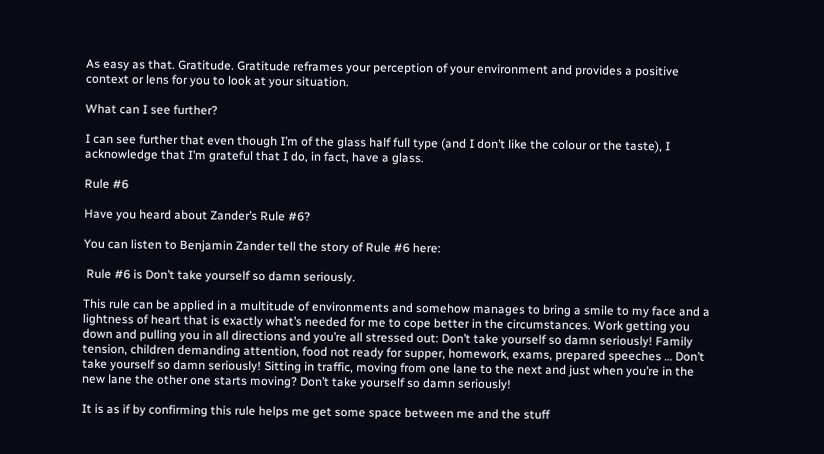As easy as that. Gratitude. Gratitude reframes your perception of your environment and provides a positive context or lens for you to look at your situation.

What can I see further?

I can see further that even though I’m of the glass half full type (and I don’t like the colour or the taste), I acknowledge that I’m grateful that I do, in fact, have a glass.

Rule #6

Have you heard about Zander’s Rule #6?

You can listen to Benjamin Zander tell the story of Rule #6 here:

 Rule #6 is Don’t take yourself so damn seriously.

This rule can be applied in a multitude of environments and somehow manages to bring a smile to my face and a lightness of heart that is exactly what’s needed for me to cope better in the circumstances. Work getting you down and pulling you in all directions and you’re all stressed out: Don’t take yourself so damn seriously! Family tension, children demanding attention, food not ready for supper, homework, exams, prepared speeches … Don’t take yourself so damn seriously! Sitting in traffic, moving from one lane to the next and just when you’re in the new lane the other one starts moving? Don’t take yourself so damn seriously!

It is as if by confirming this rule helps me get some space between me and the stuff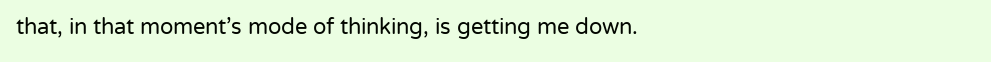that, in that moment’s mode of thinking, is getting me down.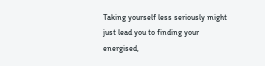Taking yourself less seriously might just lead you to finding your energised,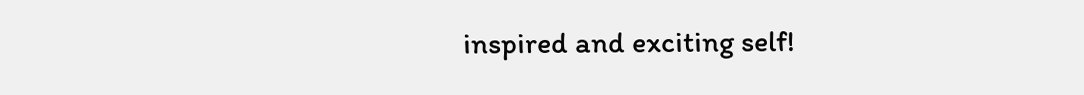inspired and exciting self!